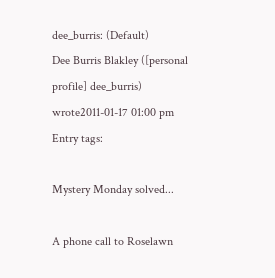dee_burris: (Default)
Dee Burris Blakley ([personal profile] dee_burris) wrote2011-01-17 01:00 pm
Entry tags:

Mystery Monday solved...

A phone call to Roselawn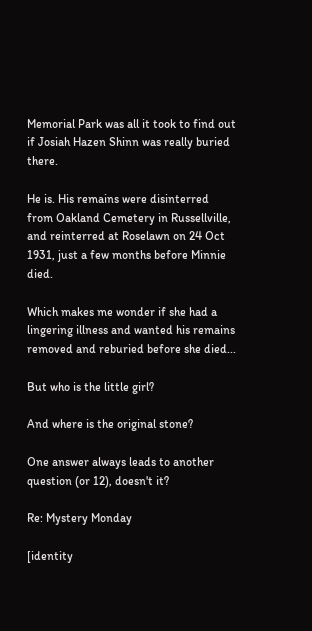Memorial Park was all it took to find out if Josiah Hazen Shinn was really buried there.

He is. His remains were disinterred from Oakland Cemetery in Russellville, and reinterred at Roselawn on 24 Oct 1931, just a few months before Minnie died.

Which makes me wonder if she had a lingering illness and wanted his remains removed and reburied before she died...

But who is the little girl?

And where is the original stone?

One answer always leads to another question (or 12), doesn't it?

Re: Mystery Monday

[identity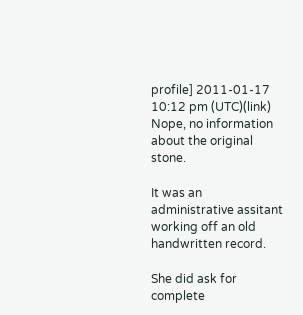profile] 2011-01-17 10:12 pm (UTC)(link)
Nope, no information about the original stone.

It was an administrative assitant working off an old handwritten record.

She did ask for complete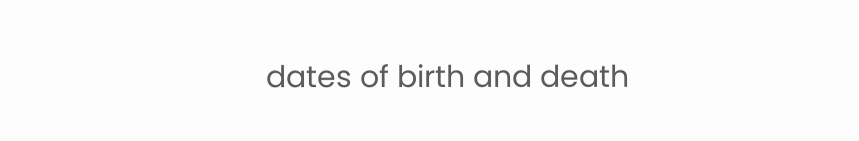dates of birth and death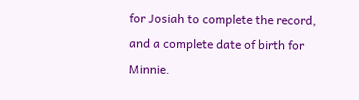for Josiah to complete the record, and a complete date of birth for Minnie.